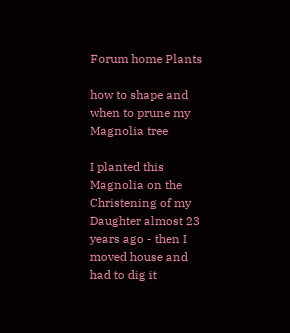Forum home Plants

how to shape and when to prune my Magnolia tree

I planted this Magnolia on the Christening of my Daughter almost 23 years ago - then I moved house and had to dig it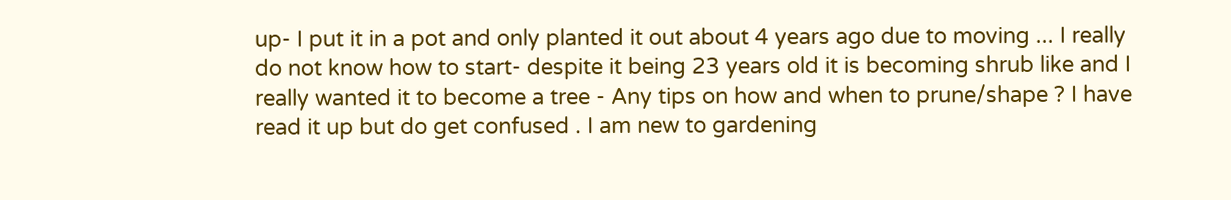up- I put it in a pot and only planted it out about 4 years ago due to moving ... I really do not know how to start- despite it being 23 years old it is becoming shrub like and I really wanted it to become a tree - Any tips on how and when to prune/shape ? I have read it up but do get confused . I am new to gardening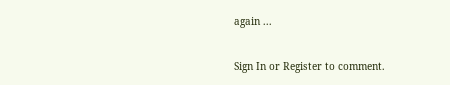again ...


Sign In or Register to comment.